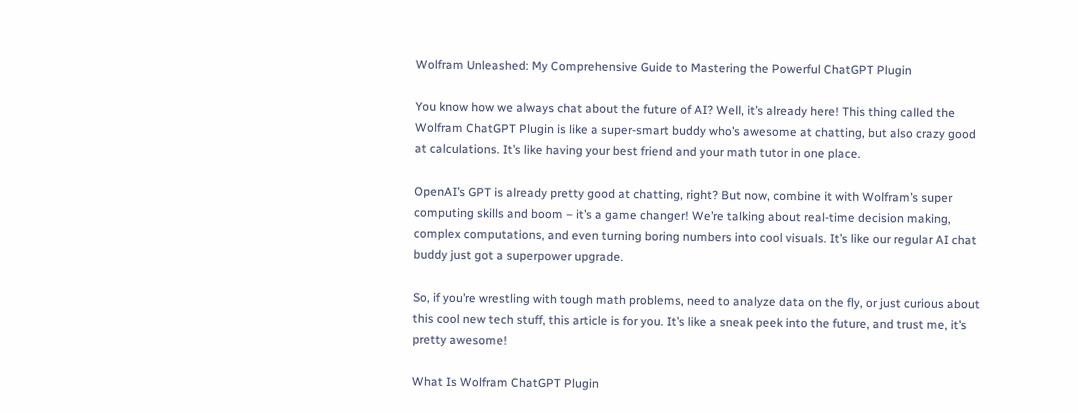Wolfram Unleashed: My Comprehensive Guide to Mastering the Powerful ChatGPT Plugin

You know how we always chat about the future of AI? Well, it’s already here! This thing called the Wolfram ChatGPT Plugin is like a super-smart buddy who’s awesome at chatting, but also crazy good at calculations. It’s like having your best friend and your math tutor in one place.

OpenAI’s GPT is already pretty good at chatting, right? But now, combine it with Wolfram’s super computing skills and boom – it’s a game changer! We’re talking about real-time decision making, complex computations, and even turning boring numbers into cool visuals. It’s like our regular AI chat buddy just got a superpower upgrade.

So, if you’re wrestling with tough math problems, need to analyze data on the fly, or just curious about this cool new tech stuff, this article is for you. It’s like a sneak peek into the future, and trust me, it’s pretty awesome!

What Is Wolfram ChatGPT Plugin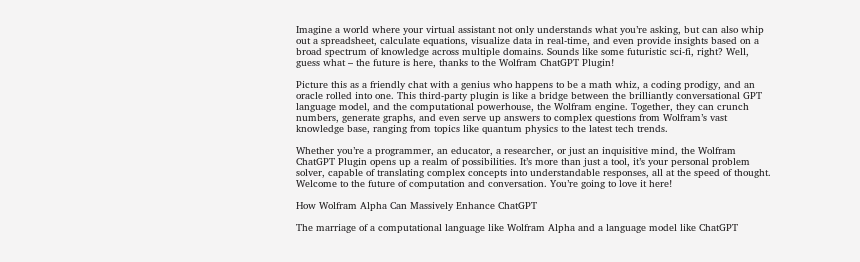Imagine a world where your virtual assistant not only understands what you’re asking, but can also whip out a spreadsheet, calculate equations, visualize data in real-time, and even provide insights based on a broad spectrum of knowledge across multiple domains. Sounds like some futuristic sci-fi, right? Well, guess what – the future is here, thanks to the Wolfram ChatGPT Plugin!

Picture this as a friendly chat with a genius who happens to be a math whiz, a coding prodigy, and an oracle rolled into one. This third-party plugin is like a bridge between the brilliantly conversational GPT language model, and the computational powerhouse, the Wolfram engine. Together, they can crunch numbers, generate graphs, and even serve up answers to complex questions from Wolfram’s vast knowledge base, ranging from topics like quantum physics to the latest tech trends.

Whether you’re a programmer, an educator, a researcher, or just an inquisitive mind, the Wolfram ChatGPT Plugin opens up a realm of possibilities. It’s more than just a tool, it’s your personal problem solver, capable of translating complex concepts into understandable responses, all at the speed of thought. Welcome to the future of computation and conversation. You’re going to love it here!

How Wolfram Alpha Can Massively Enhance ChatGPT

The marriage of a computational language like Wolfram Alpha and a language model like ChatGPT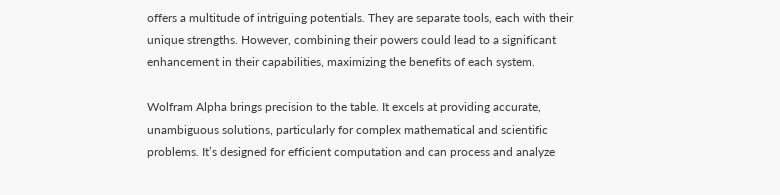offers a multitude of intriguing potentials. They are separate tools, each with their unique strengths. However, combining their powers could lead to a significant enhancement in their capabilities, maximizing the benefits of each system.

Wolfram Alpha brings precision to the table. It excels at providing accurate, unambiguous solutions, particularly for complex mathematical and scientific problems. It’s designed for efficient computation and can process and analyze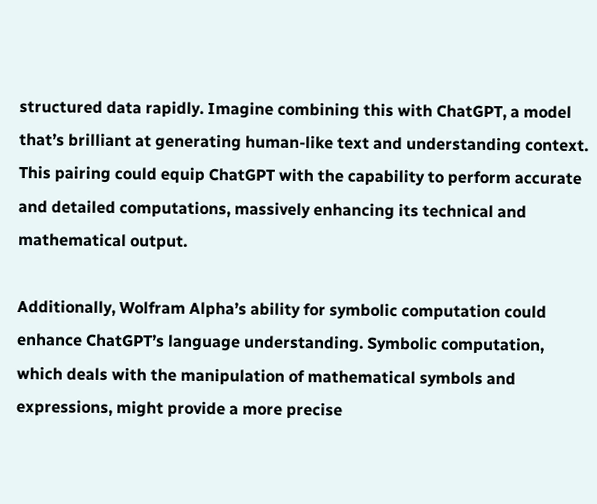structured data rapidly. Imagine combining this with ChatGPT, a model that’s brilliant at generating human-like text and understanding context. This pairing could equip ChatGPT with the capability to perform accurate and detailed computations, massively enhancing its technical and mathematical output.

Additionally, Wolfram Alpha’s ability for symbolic computation could enhance ChatGPT’s language understanding. Symbolic computation, which deals with the manipulation of mathematical symbols and expressions, might provide a more precise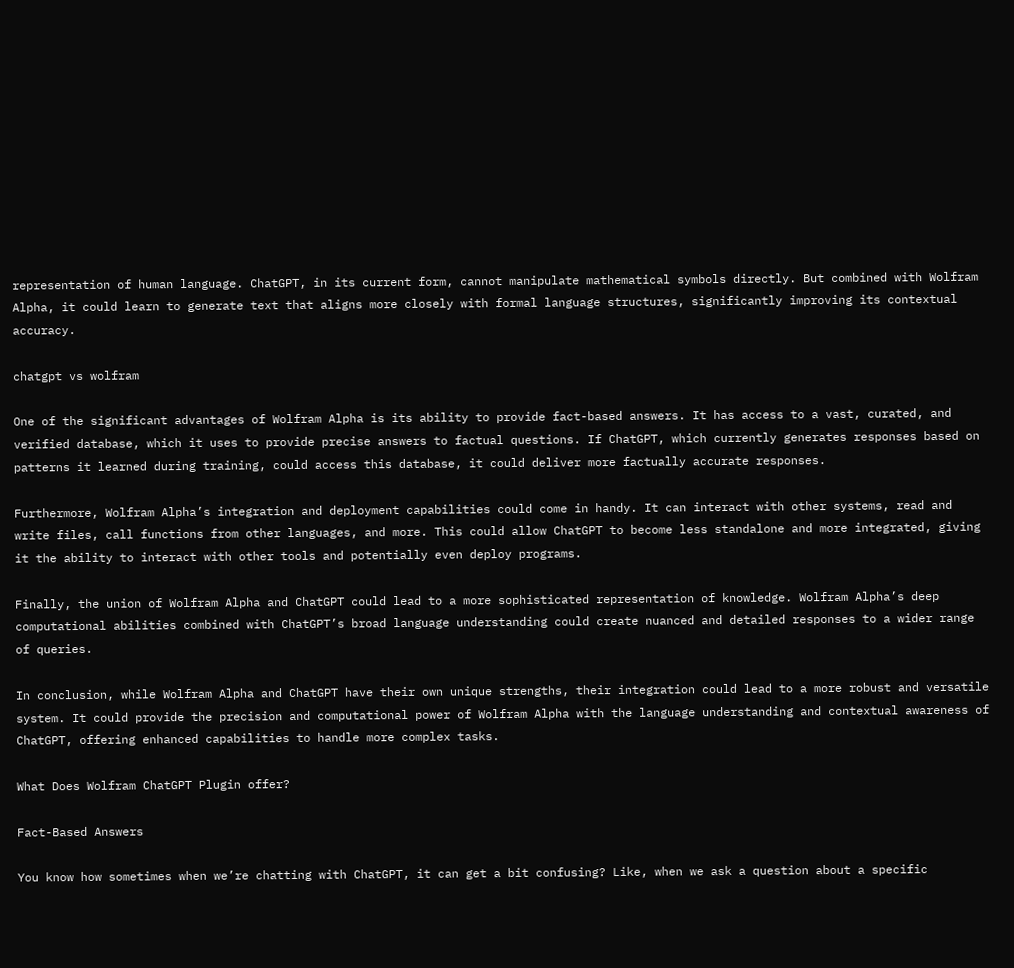representation of human language. ChatGPT, in its current form, cannot manipulate mathematical symbols directly. But combined with Wolfram Alpha, it could learn to generate text that aligns more closely with formal language structures, significantly improving its contextual accuracy.

chatgpt vs wolfram

One of the significant advantages of Wolfram Alpha is its ability to provide fact-based answers. It has access to a vast, curated, and verified database, which it uses to provide precise answers to factual questions. If ChatGPT, which currently generates responses based on patterns it learned during training, could access this database, it could deliver more factually accurate responses.

Furthermore, Wolfram Alpha’s integration and deployment capabilities could come in handy. It can interact with other systems, read and write files, call functions from other languages, and more. This could allow ChatGPT to become less standalone and more integrated, giving it the ability to interact with other tools and potentially even deploy programs.

Finally, the union of Wolfram Alpha and ChatGPT could lead to a more sophisticated representation of knowledge. Wolfram Alpha’s deep computational abilities combined with ChatGPT’s broad language understanding could create nuanced and detailed responses to a wider range of queries.

In conclusion, while Wolfram Alpha and ChatGPT have their own unique strengths, their integration could lead to a more robust and versatile system. It could provide the precision and computational power of Wolfram Alpha with the language understanding and contextual awareness of ChatGPT, offering enhanced capabilities to handle more complex tasks.

What Does Wolfram ChatGPT Plugin offer?

Fact-Based Answers

You know how sometimes when we’re chatting with ChatGPT, it can get a bit confusing? Like, when we ask a question about a specific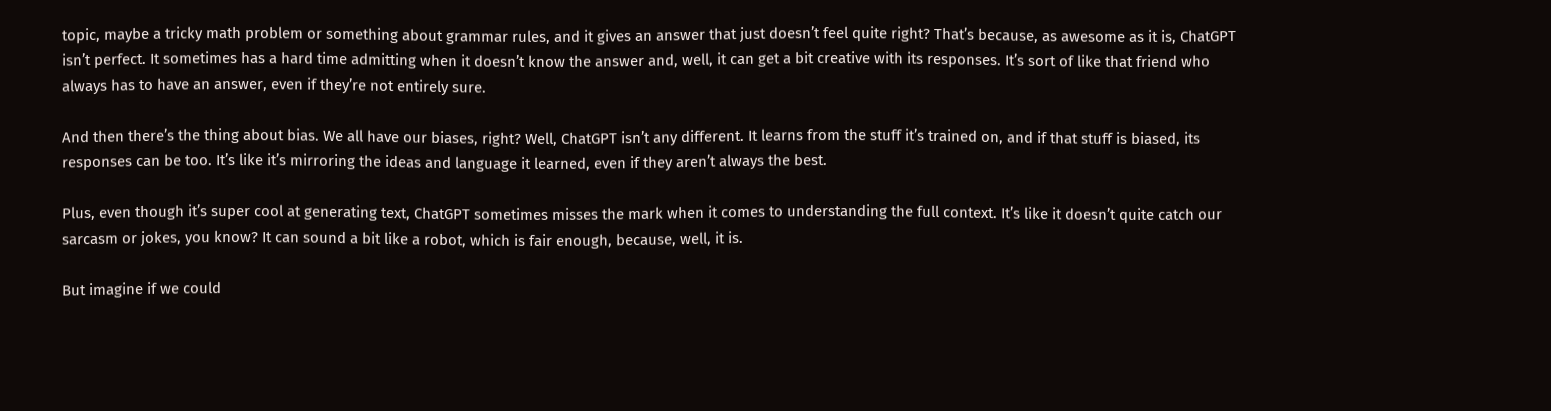topic, maybe a tricky math problem or something about grammar rules, and it gives an answer that just doesn’t feel quite right? That’s because, as awesome as it is, ChatGPT isn’t perfect. It sometimes has a hard time admitting when it doesn’t know the answer and, well, it can get a bit creative with its responses. It’s sort of like that friend who always has to have an answer, even if they’re not entirely sure.

And then there’s the thing about bias. We all have our biases, right? Well, ChatGPT isn’t any different. It learns from the stuff it’s trained on, and if that stuff is biased, its responses can be too. It’s like it’s mirroring the ideas and language it learned, even if they aren’t always the best.

Plus, even though it’s super cool at generating text, ChatGPT sometimes misses the mark when it comes to understanding the full context. It’s like it doesn’t quite catch our sarcasm or jokes, you know? It can sound a bit like a robot, which is fair enough, because, well, it is.

But imagine if we could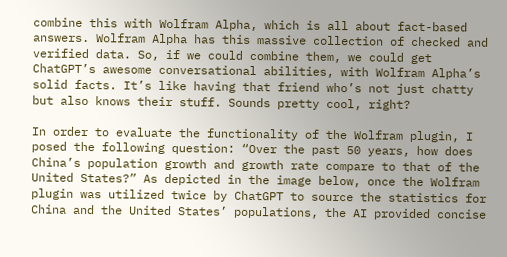combine this with Wolfram Alpha, which is all about fact-based answers. Wolfram Alpha has this massive collection of checked and verified data. So, if we could combine them, we could get ChatGPT’s awesome conversational abilities, with Wolfram Alpha’s solid facts. It’s like having that friend who’s not just chatty but also knows their stuff. Sounds pretty cool, right?

In order to evaluate the functionality of the Wolfram plugin, I posed the following question: “Over the past 50 years, how does China’s population growth and growth rate compare to that of the United States?” As depicted in the image below, once the Wolfram plugin was utilized twice by ChatGPT to source the statistics for China and the United States’ populations, the AI provided concise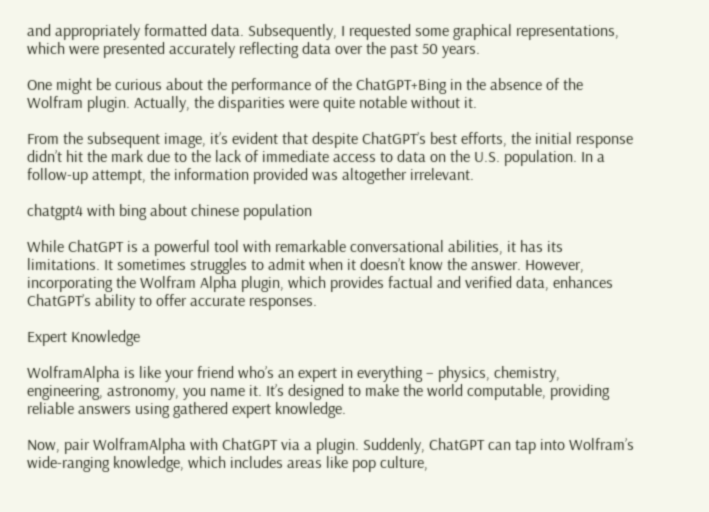and appropriately formatted data. Subsequently, I requested some graphical representations, which were presented accurately reflecting data over the past 50 years.

One might be curious about the performance of the ChatGPT+Bing in the absence of the Wolfram plugin. Actually, the disparities were quite notable without it.

From the subsequent image, it’s evident that despite ChatGPT’s best efforts, the initial response didn’t hit the mark due to the lack of immediate access to data on the U.S. population. In a follow-up attempt, the information provided was altogether irrelevant.

chatgpt4 with bing about chinese population

While ChatGPT is a powerful tool with remarkable conversational abilities, it has its limitations. It sometimes struggles to admit when it doesn’t know the answer. However, incorporating the Wolfram Alpha plugin, which provides factual and verified data, enhances ChatGPT’s ability to offer accurate responses.

Expert Knowledge

WolframAlpha is like your friend who’s an expert in everything – physics, chemistry, engineering, astronomy, you name it. It’s designed to make the world computable, providing reliable answers using gathered expert knowledge.

Now, pair WolframAlpha with ChatGPT via a plugin. Suddenly, ChatGPT can tap into Wolfram’s wide-ranging knowledge, which includes areas like pop culture,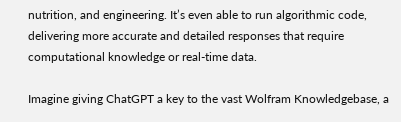nutrition, and engineering. It’s even able to run algorithmic code, delivering more accurate and detailed responses that require computational knowledge or real-time data.

Imagine giving ChatGPT a key to the vast Wolfram Knowledgebase, a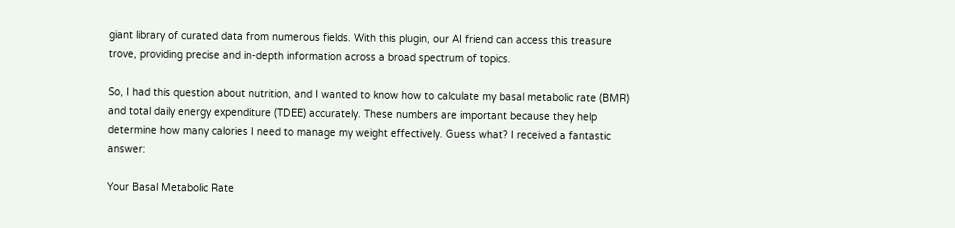giant library of curated data from numerous fields. With this plugin, our AI friend can access this treasure trove, providing precise and in-depth information across a broad spectrum of topics.

So, I had this question about nutrition, and I wanted to know how to calculate my basal metabolic rate (BMR) and total daily energy expenditure (TDEE) accurately. These numbers are important because they help determine how many calories I need to manage my weight effectively. Guess what? I received a fantastic answer:

Your Basal Metabolic Rate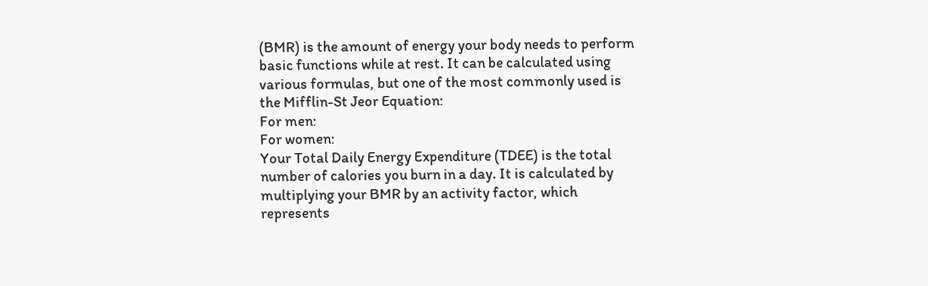(BMR) is the amount of energy your body needs to perform basic functions while at rest. It can be calculated using various formulas, but one of the most commonly used is the Mifflin-St Jeor Equation:
For men:
For women:
Your Total Daily Energy Expenditure (TDEE) is the total number of calories you burn in a day. It is calculated by multiplying your BMR by an activity factor, which represents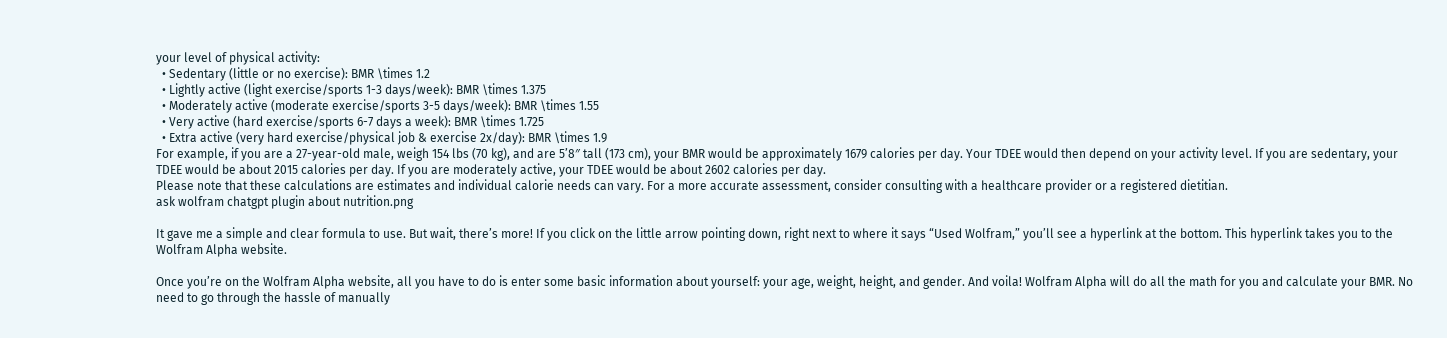your level of physical activity:
  • Sedentary (little or no exercise): BMR \times 1.2
  • Lightly active (light exercise/sports 1-3 days/week): BMR \times 1.375
  • Moderately active (moderate exercise/sports 3-5 days/week): BMR \times 1.55
  • Very active (hard exercise/sports 6-7 days a week): BMR \times 1.725
  • Extra active (very hard exercise/physical job & exercise 2x/day): BMR \times 1.9
For example, if you are a 27-year-old male, weigh 154 lbs (70 kg), and are 5’8″ tall (173 cm), your BMR would be approximately 1679 calories per day. Your TDEE would then depend on your activity level. If you are sedentary, your TDEE would be about 2015 calories per day. If you are moderately active, your TDEE would be about 2602 calories per day.
Please note that these calculations are estimates and individual calorie needs can vary. For a more accurate assessment, consider consulting with a healthcare provider or a registered dietitian.
ask wolfram chatgpt plugin about nutrition.png

It gave me a simple and clear formula to use. But wait, there’s more! If you click on the little arrow pointing down, right next to where it says “Used Wolfram,” you’ll see a hyperlink at the bottom. This hyperlink takes you to the Wolfram Alpha website.

Once you’re on the Wolfram Alpha website, all you have to do is enter some basic information about yourself: your age, weight, height, and gender. And voila! Wolfram Alpha will do all the math for you and calculate your BMR. No need to go through the hassle of manually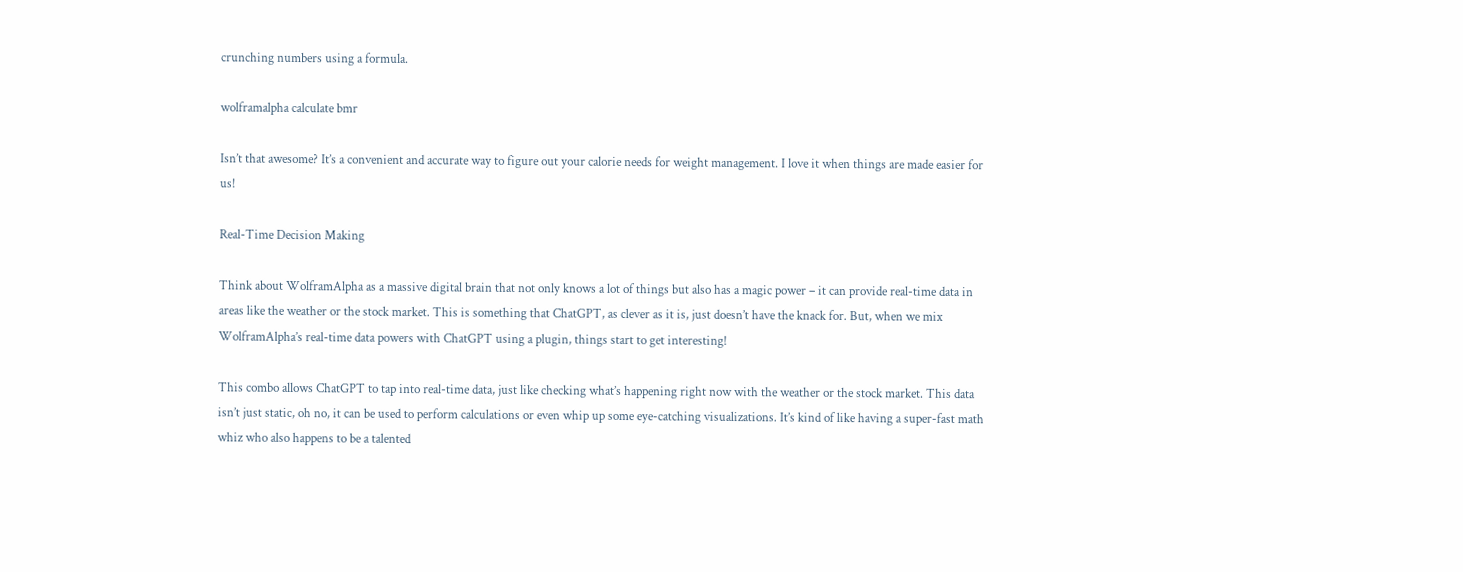crunching numbers using a formula.

wolframalpha calculate bmr

Isn’t that awesome? It’s a convenient and accurate way to figure out your calorie needs for weight management. I love it when things are made easier for us!

Real-Time Decision Making

Think about WolframAlpha as a massive digital brain that not only knows a lot of things but also has a magic power – it can provide real-time data in areas like the weather or the stock market. This is something that ChatGPT, as clever as it is, just doesn’t have the knack for. But, when we mix WolframAlpha’s real-time data powers with ChatGPT using a plugin, things start to get interesting!

This combo allows ChatGPT to tap into real-time data, just like checking what’s happening right now with the weather or the stock market. This data isn’t just static, oh no, it can be used to perform calculations or even whip up some eye-catching visualizations. It’s kind of like having a super-fast math whiz who also happens to be a talented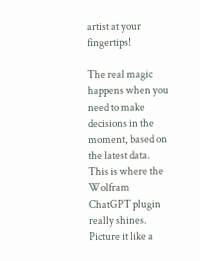artist at your fingertips!

The real magic happens when you need to make decisions in the moment, based on the latest data. This is where the Wolfram ChatGPT plugin really shines. Picture it like a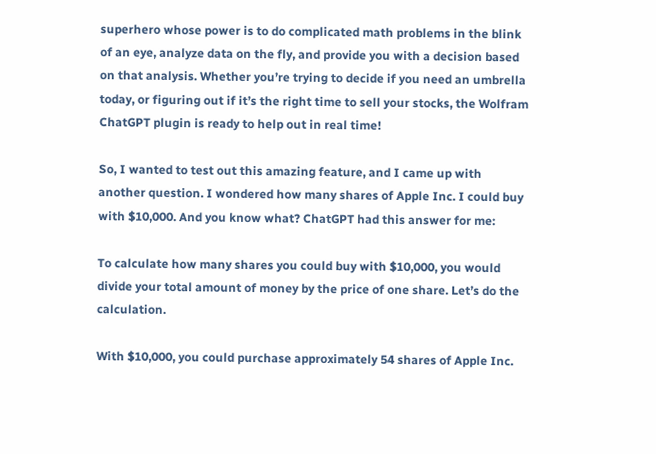superhero whose power is to do complicated math problems in the blink of an eye, analyze data on the fly, and provide you with a decision based on that analysis. Whether you’re trying to decide if you need an umbrella today, or figuring out if it’s the right time to sell your stocks, the Wolfram ChatGPT plugin is ready to help out in real time!

So, I wanted to test out this amazing feature, and I came up with another question. I wondered how many shares of Apple Inc. I could buy with $10,000. And you know what? ChatGPT had this answer for me:

To calculate how many shares you could buy with $10,000, you would divide your total amount of money by the price of one share. Let’s do the calculation.

With $10,000, you could purchase approximately 54 shares of Apple Inc.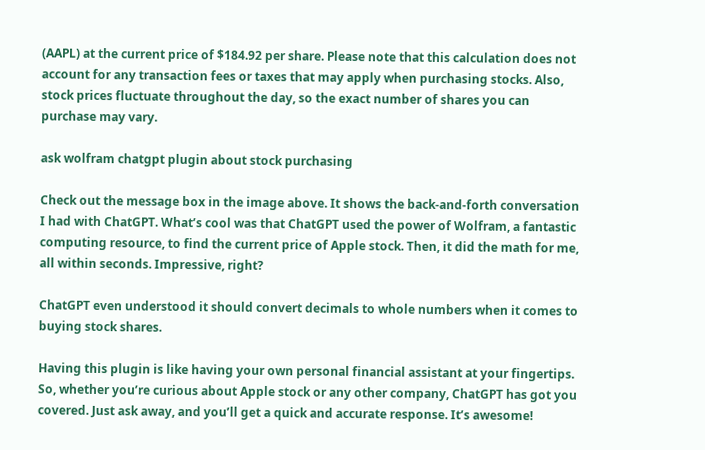(AAPL) at the current price of $184.92 per share. Please note that this calculation does not account for any transaction fees or taxes that may apply when purchasing stocks. Also, stock prices fluctuate throughout the day, so the exact number of shares you can purchase may vary.

ask wolfram chatgpt plugin about stock purchasing

Check out the message box in the image above. It shows the back-and-forth conversation I had with ChatGPT. What’s cool was that ChatGPT used the power of Wolfram, a fantastic computing resource, to find the current price of Apple stock. Then, it did the math for me, all within seconds. Impressive, right?

ChatGPT even understood it should convert decimals to whole numbers when it comes to buying stock shares.

Having this plugin is like having your own personal financial assistant at your fingertips. So, whether you’re curious about Apple stock or any other company, ChatGPT has got you covered. Just ask away, and you’ll get a quick and accurate response. It’s awesome!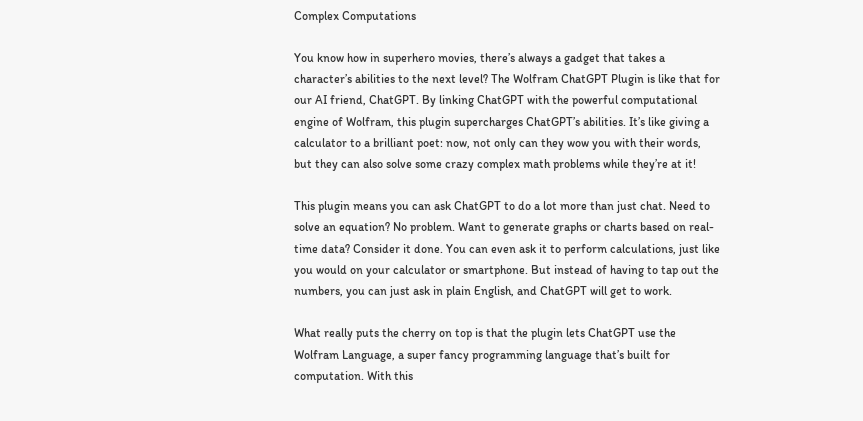Complex Computations

You know how in superhero movies, there’s always a gadget that takes a character’s abilities to the next level? The Wolfram ChatGPT Plugin is like that for our AI friend, ChatGPT. By linking ChatGPT with the powerful computational engine of Wolfram, this plugin supercharges ChatGPT’s abilities. It’s like giving a calculator to a brilliant poet: now, not only can they wow you with their words, but they can also solve some crazy complex math problems while they’re at it!

This plugin means you can ask ChatGPT to do a lot more than just chat. Need to solve an equation? No problem. Want to generate graphs or charts based on real-time data? Consider it done. You can even ask it to perform calculations, just like you would on your calculator or smartphone. But instead of having to tap out the numbers, you can just ask in plain English, and ChatGPT will get to work.

What really puts the cherry on top is that the plugin lets ChatGPT use the Wolfram Language, a super fancy programming language that’s built for computation. With this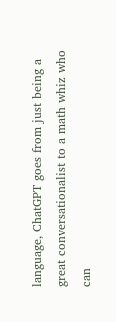language, ChatGPT goes from just being a great conversationalist to a math whiz who can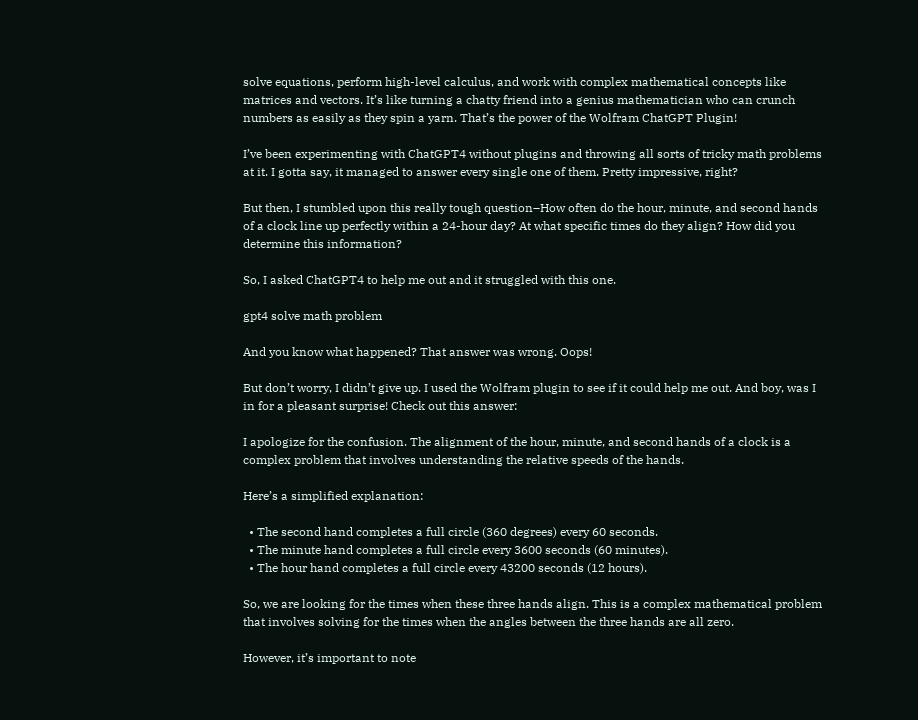solve equations, perform high-level calculus, and work with complex mathematical concepts like matrices and vectors. It’s like turning a chatty friend into a genius mathematician who can crunch numbers as easily as they spin a yarn. That’s the power of the Wolfram ChatGPT Plugin!

I’ve been experimenting with ChatGPT4 without plugins and throwing all sorts of tricky math problems at it. I gotta say, it managed to answer every single one of them. Pretty impressive, right?

But then, I stumbled upon this really tough question–How often do the hour, minute, and second hands of a clock line up perfectly within a 24-hour day? At what specific times do they align? How did you determine this information?

So, I asked ChatGPT4 to help me out and it struggled with this one.

gpt4 solve math problem

And you know what happened? That answer was wrong. Oops!

But don’t worry, I didn’t give up. I used the Wolfram plugin to see if it could help me out. And boy, was I in for a pleasant surprise! Check out this answer:

I apologize for the confusion. The alignment of the hour, minute, and second hands of a clock is a complex problem that involves understanding the relative speeds of the hands.

Here’s a simplified explanation:

  • The second hand completes a full circle (360 degrees) every 60 seconds.
  • The minute hand completes a full circle every 3600 seconds (60 minutes).
  • The hour hand completes a full circle every 43200 seconds (12 hours).

So, we are looking for the times when these three hands align. This is a complex mathematical problem that involves solving for the times when the angles between the three hands are all zero.

However, it’s important to note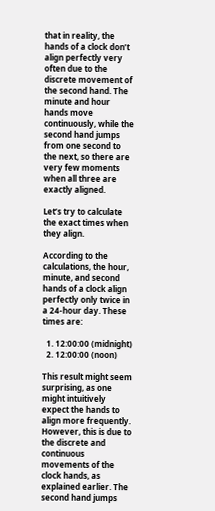that in reality, the hands of a clock don’t align perfectly very often due to the discrete movement of the second hand. The minute and hour hands move continuously, while the second hand jumps from one second to the next, so there are very few moments when all three are exactly aligned.

Let’s try to calculate the exact times when they align.

According to the calculations, the hour, minute, and second hands of a clock align perfectly only twice in a 24-hour day. These times are:

  1. 12:00:00 (midnight)
  2. 12:00:00 (noon)

This result might seem surprising, as one might intuitively expect the hands to align more frequently. However, this is due to the discrete and continuous movements of the clock hands, as explained earlier. The second hand jumps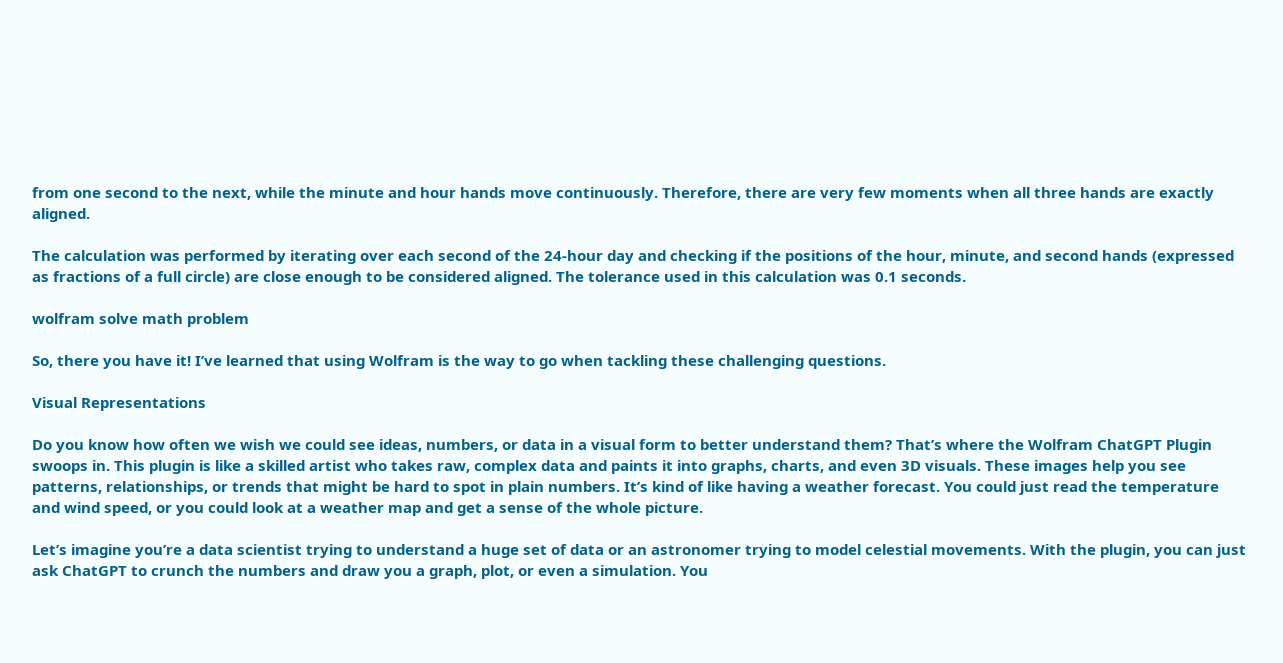from one second to the next, while the minute and hour hands move continuously. Therefore, there are very few moments when all three hands are exactly aligned.

The calculation was performed by iterating over each second of the 24-hour day and checking if the positions of the hour, minute, and second hands (expressed as fractions of a full circle) are close enough to be considered aligned. The tolerance used in this calculation was 0.1 seconds.

wolfram solve math problem

So, there you have it! I’ve learned that using Wolfram is the way to go when tackling these challenging questions.

Visual Representations

Do you know how often we wish we could see ideas, numbers, or data in a visual form to better understand them? That’s where the Wolfram ChatGPT Plugin swoops in. This plugin is like a skilled artist who takes raw, complex data and paints it into graphs, charts, and even 3D visuals. These images help you see patterns, relationships, or trends that might be hard to spot in plain numbers. It’s kind of like having a weather forecast. You could just read the temperature and wind speed, or you could look at a weather map and get a sense of the whole picture.

Let’s imagine you’re a data scientist trying to understand a huge set of data or an astronomer trying to model celestial movements. With the plugin, you can just ask ChatGPT to crunch the numbers and draw you a graph, plot, or even a simulation. You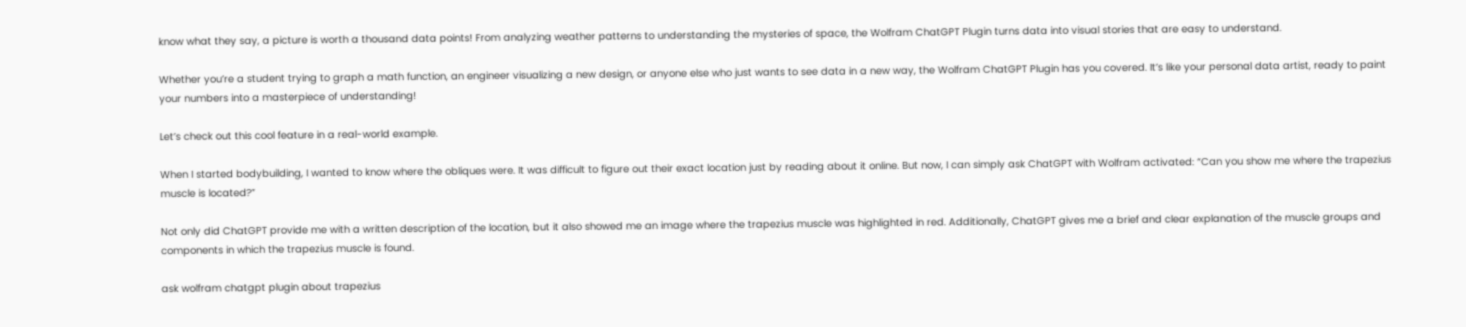know what they say, a picture is worth a thousand data points! From analyzing weather patterns to understanding the mysteries of space, the Wolfram ChatGPT Plugin turns data into visual stories that are easy to understand.

Whether you’re a student trying to graph a math function, an engineer visualizing a new design, or anyone else who just wants to see data in a new way, the Wolfram ChatGPT Plugin has you covered. It’s like your personal data artist, ready to paint your numbers into a masterpiece of understanding!

Let’s check out this cool feature in a real-world example.

When I started bodybuilding, I wanted to know where the obliques were. It was difficult to figure out their exact location just by reading about it online. But now, I can simply ask ChatGPT with Wolfram activated: “Can you show me where the trapezius muscle is located?”

Not only did ChatGPT provide me with a written description of the location, but it also showed me an image where the trapezius muscle was highlighted in red. Additionally, ChatGPT gives me a brief and clear explanation of the muscle groups and components in which the trapezius muscle is found.

ask wolfram chatgpt plugin about trapezius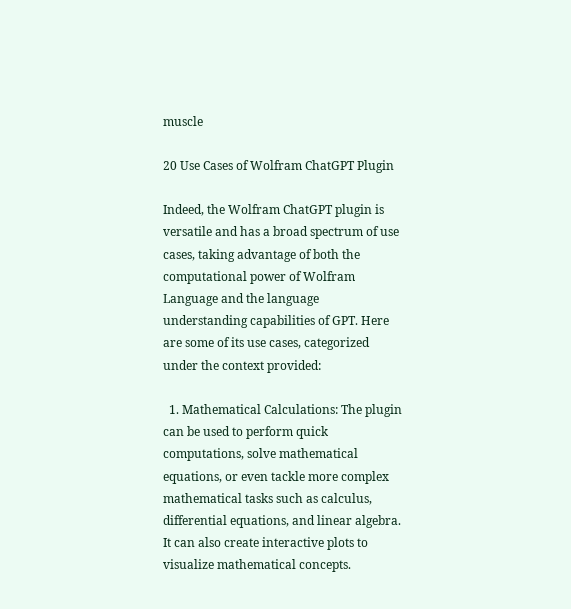muscle

20 Use Cases of Wolfram ChatGPT Plugin

Indeed, the Wolfram ChatGPT plugin is versatile and has a broad spectrum of use cases, taking advantage of both the computational power of Wolfram Language and the language understanding capabilities of GPT. Here are some of its use cases, categorized under the context provided:

  1. Mathematical Calculations: The plugin can be used to perform quick computations, solve mathematical equations, or even tackle more complex mathematical tasks such as calculus, differential equations, and linear algebra. It can also create interactive plots to visualize mathematical concepts.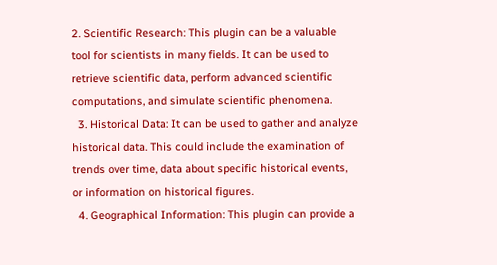2. Scientific Research: This plugin can be a valuable tool for scientists in many fields. It can be used to retrieve scientific data, perform advanced scientific computations, and simulate scientific phenomena.
  3. Historical Data: It can be used to gather and analyze historical data. This could include the examination of trends over time, data about specific historical events, or information on historical figures.
  4. Geographical Information: This plugin can provide a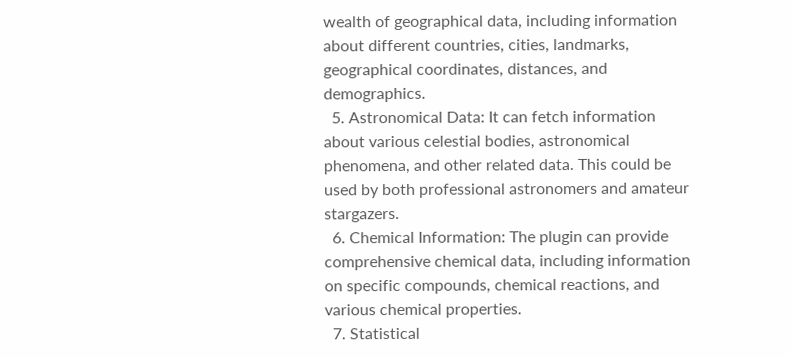wealth of geographical data, including information about different countries, cities, landmarks, geographical coordinates, distances, and demographics.
  5. Astronomical Data: It can fetch information about various celestial bodies, astronomical phenomena, and other related data. This could be used by both professional astronomers and amateur stargazers.
  6. Chemical Information: The plugin can provide comprehensive chemical data, including information on specific compounds, chemical reactions, and various chemical properties.
  7. Statistical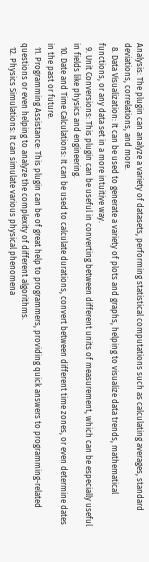Analysis: The plugin can analyze a variety of datasets, performing statistical computations such as calculating averages, standard deviations, correlations, and more.
  8. Data Visualization: It can be used to generate a variety of plots and graphs, helping to visualize data trends, mathematical functions, or any data set in a more intuitive way.
  9. Unit Conversions: This plugin can be useful in converting between different units of measurement, which can be especially useful in fields like physics and engineering.
  10. Date and Time Calculations: It can be used to calculate durations, convert between different time zones, or even determine dates in the past or future.
  11. Programming Assistance: This plugin can be of great help to programmers, providing quick answers to programming-related questions or even helping to analyze the complexity of different algorithms.
  12. Physics Simulations: It can simulate various physical phenomena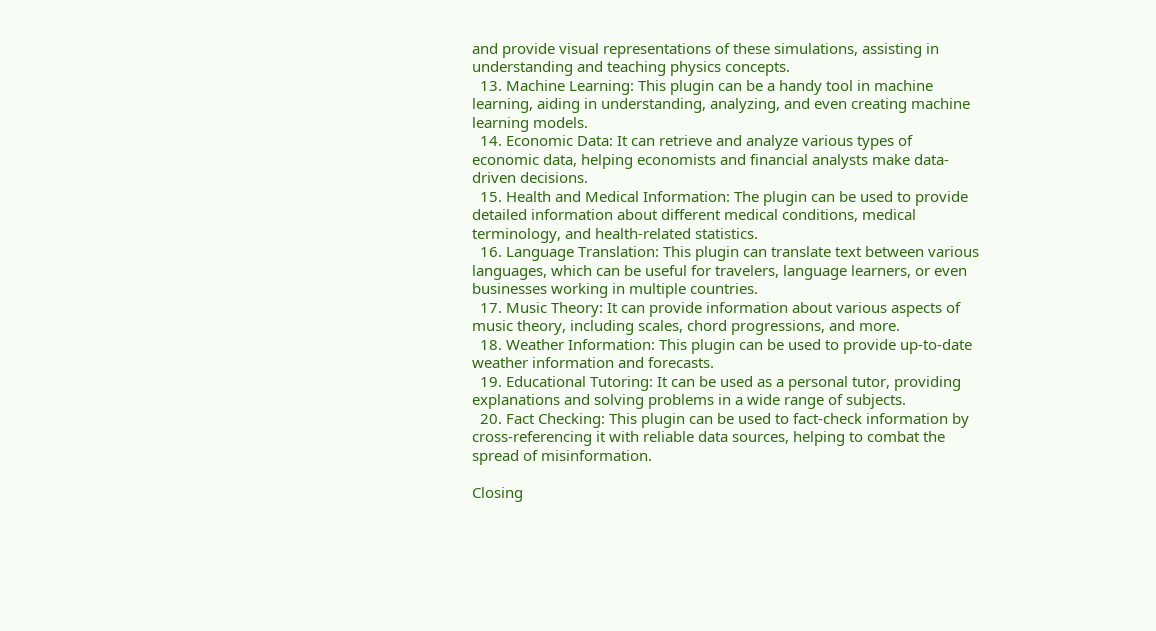and provide visual representations of these simulations, assisting in understanding and teaching physics concepts.
  13. Machine Learning: This plugin can be a handy tool in machine learning, aiding in understanding, analyzing, and even creating machine learning models.
  14. Economic Data: It can retrieve and analyze various types of economic data, helping economists and financial analysts make data-driven decisions.
  15. Health and Medical Information: The plugin can be used to provide detailed information about different medical conditions, medical terminology, and health-related statistics.
  16. Language Translation: This plugin can translate text between various languages, which can be useful for travelers, language learners, or even businesses working in multiple countries.
  17. Music Theory: It can provide information about various aspects of music theory, including scales, chord progressions, and more.
  18. Weather Information: This plugin can be used to provide up-to-date weather information and forecasts.
  19. Educational Tutoring: It can be used as a personal tutor, providing explanations and solving problems in a wide range of subjects.
  20. Fact Checking: This plugin can be used to fact-check information by cross-referencing it with reliable data sources, helping to combat the spread of misinformation.

Closing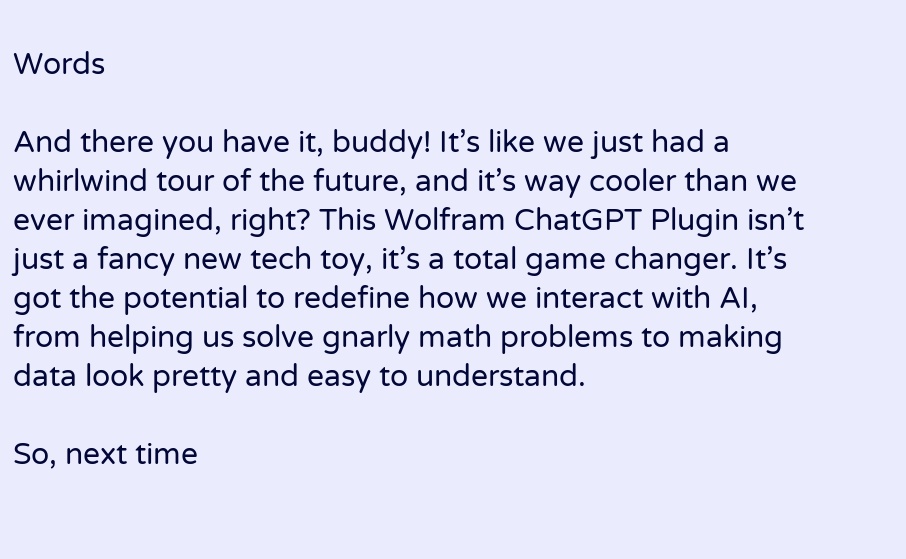Words

And there you have it, buddy! It’s like we just had a whirlwind tour of the future, and it’s way cooler than we ever imagined, right? This Wolfram ChatGPT Plugin isn’t just a fancy new tech toy, it’s a total game changer. It’s got the potential to redefine how we interact with AI, from helping us solve gnarly math problems to making data look pretty and easy to understand.

So, next time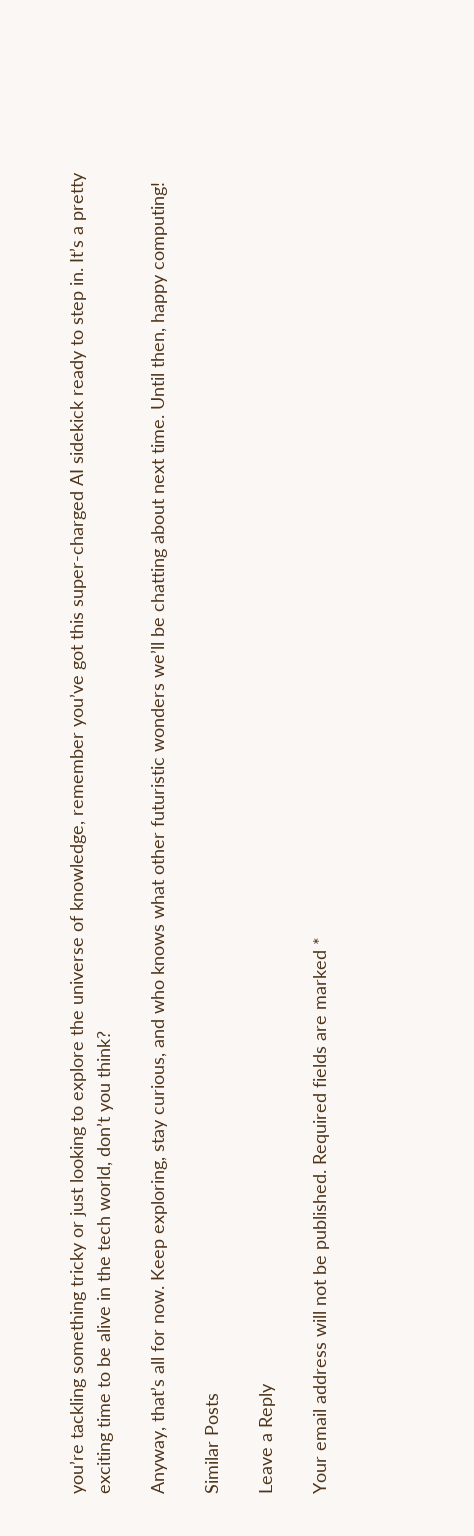you’re tackling something tricky or just looking to explore the universe of knowledge, remember you’ve got this super-charged AI sidekick ready to step in. It’s a pretty exciting time to be alive in the tech world, don’t you think?

Anyway, that’s all for now. Keep exploring, stay curious, and who knows what other futuristic wonders we’ll be chatting about next time. Until then, happy computing!

Similar Posts

Leave a Reply

Your email address will not be published. Required fields are marked *